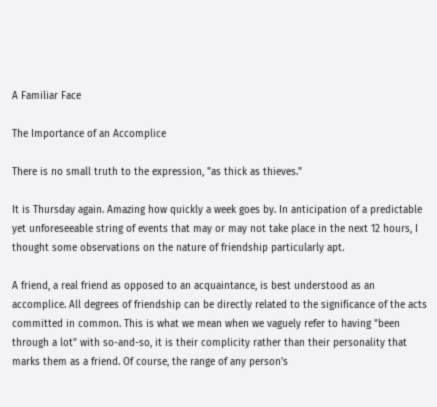A Familiar Face

The Importance of an Accomplice

There is no small truth to the expression, "as thick as thieves."

It is Thursday again. Amazing how quickly a week goes by. In anticipation of a predictable yet unforeseeable string of events that may or may not take place in the next 12 hours, I thought some observations on the nature of friendship particularly apt.

A friend, a real friend as opposed to an acquaintance, is best understood as an accomplice. All degrees of friendship can be directly related to the significance of the acts committed in common. This is what we mean when we vaguely refer to having "been through a lot" with so-and-so, it is their complicity rather than their personality that marks them as a friend. Of course, the range of any person's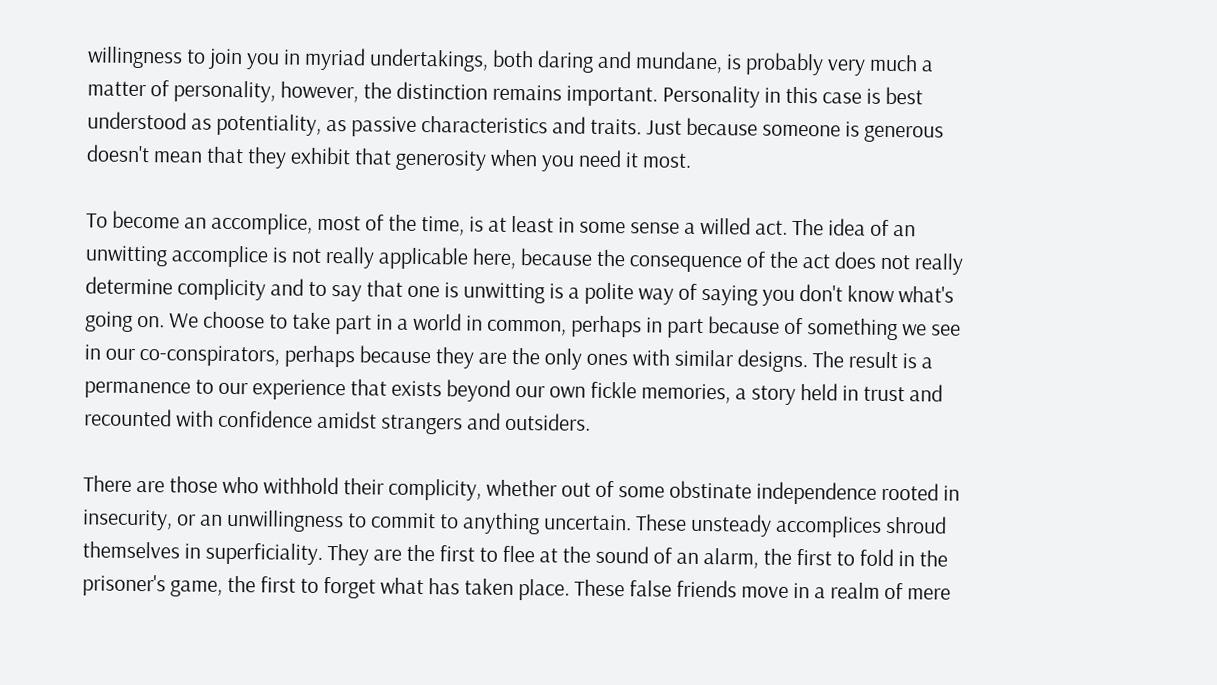willingness to join you in myriad undertakings, both daring and mundane, is probably very much a matter of personality, however, the distinction remains important. Personality in this case is best understood as potentiality, as passive characteristics and traits. Just because someone is generous doesn't mean that they exhibit that generosity when you need it most.

To become an accomplice, most of the time, is at least in some sense a willed act. The idea of an unwitting accomplice is not really applicable here, because the consequence of the act does not really determine complicity and to say that one is unwitting is a polite way of saying you don't know what's going on. We choose to take part in a world in common, perhaps in part because of something we see in our co-conspirators, perhaps because they are the only ones with similar designs. The result is a permanence to our experience that exists beyond our own fickle memories, a story held in trust and recounted with confidence amidst strangers and outsiders.

There are those who withhold their complicity, whether out of some obstinate independence rooted in insecurity, or an unwillingness to commit to anything uncertain. These unsteady accomplices shroud themselves in superficiality. They are the first to flee at the sound of an alarm, the first to fold in the prisoner's game, the first to forget what has taken place. These false friends move in a realm of mere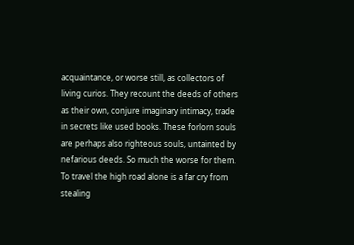acquaintance, or worse still, as collectors of living curios. They recount the deeds of others as their own, conjure imaginary intimacy, trade in secrets like used books. These forlorn souls are perhaps also righteous souls, untainted by nefarious deeds. So much the worse for them. To travel the high road alone is a far cry from stealing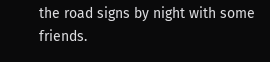the road signs by night with some friends.